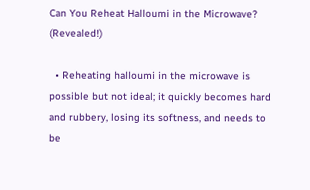Can You Reheat Halloumi in the Microwave? (Revealed!)

  • Reheating halloumi in the microwave is possible but not ideal; it quickly becomes hard and rubbery, losing its softness, and needs to be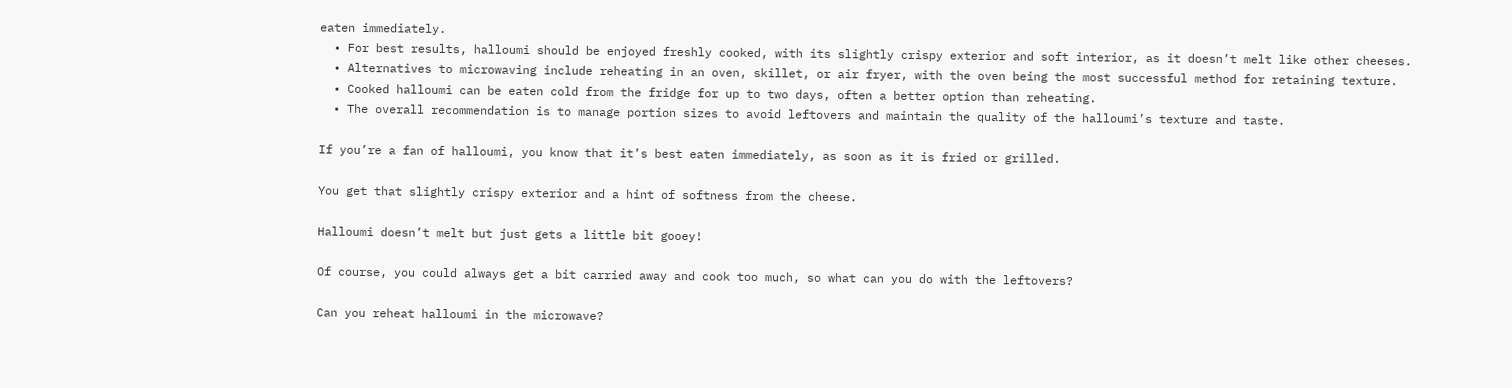eaten immediately.
  • For best results, halloumi should be enjoyed freshly cooked, with its slightly crispy exterior and soft interior, as it doesn’t melt like other cheeses.
  • Alternatives to microwaving include reheating in an oven, skillet, or air fryer, with the oven being the most successful method for retaining texture.
  • Cooked halloumi can be eaten cold from the fridge for up to two days, often a better option than reheating.
  • The overall recommendation is to manage portion sizes to avoid leftovers and maintain the quality of the halloumi’s texture and taste.

If you’re a fan of halloumi, you know that it’s best eaten immediately, as soon as it is fried or grilled.

You get that slightly crispy exterior and a hint of softness from the cheese.

Halloumi doesn’t melt but just gets a little bit gooey!

Of course, you could always get a bit carried away and cook too much, so what can you do with the leftovers?

Can you reheat halloumi in the microwave?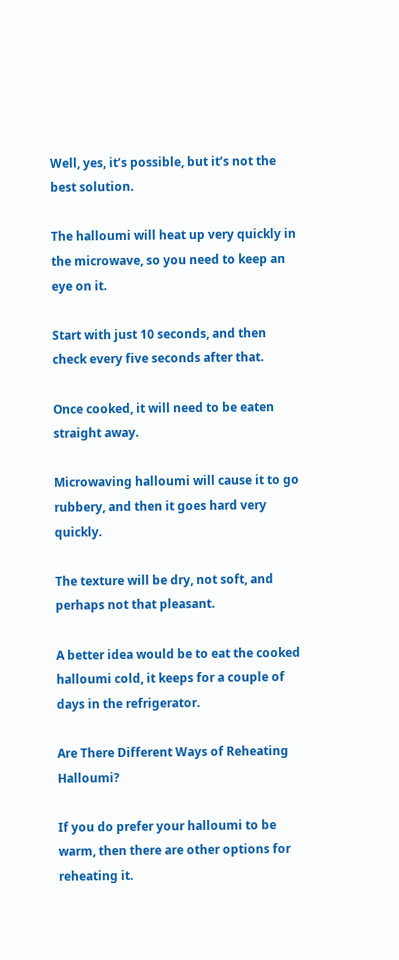Well, yes, it’s possible, but it’s not the best solution.

The halloumi will heat up very quickly in the microwave, so you need to keep an eye on it.

Start with just 10 seconds, and then check every five seconds after that.

Once cooked, it will need to be eaten straight away.

Microwaving halloumi will cause it to go rubbery, and then it goes hard very quickly.

The texture will be dry, not soft, and perhaps not that pleasant.

A better idea would be to eat the cooked halloumi cold, it keeps for a couple of days in the refrigerator.

Are There Different Ways of Reheating Halloumi?

If you do prefer your halloumi to be warm, then there are other options for reheating it.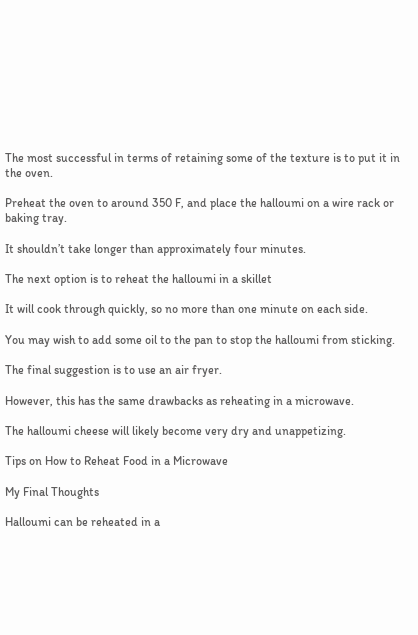The most successful in terms of retaining some of the texture is to put it in the oven.

Preheat the oven to around 350 F, and place the halloumi on a wire rack or baking tray.

It shouldn’t take longer than approximately four minutes.

The next option is to reheat the halloumi in a skillet

It will cook through quickly, so no more than one minute on each side.

You may wish to add some oil to the pan to stop the halloumi from sticking.

The final suggestion is to use an air fryer.

However, this has the same drawbacks as reheating in a microwave.

The halloumi cheese will likely become very dry and unappetizing.

Tips on How to Reheat Food in a Microwave

My Final Thoughts

Halloumi can be reheated in a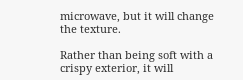microwave, but it will change the texture.

Rather than being soft with a crispy exterior, it will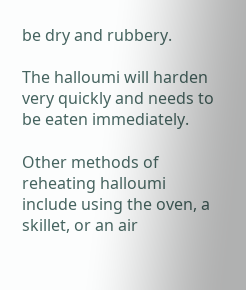be dry and rubbery.

The halloumi will harden very quickly and needs to be eaten immediately.

Other methods of reheating halloumi include using the oven, a skillet, or an air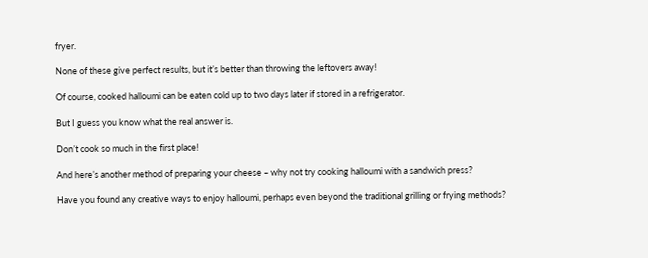fryer.

None of these give perfect results, but it’s better than throwing the leftovers away!

Of course, cooked halloumi can be eaten cold up to two days later if stored in a refrigerator.

But I guess you know what the real answer is.

Don’t cook so much in the first place!

And here’s another method of preparing your cheese – why not try cooking halloumi with a sandwich press?

Have you found any creative ways to enjoy halloumi, perhaps even beyond the traditional grilling or frying methods?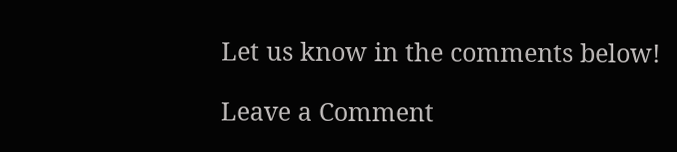Let us know in the comments below!

Leave a Comment